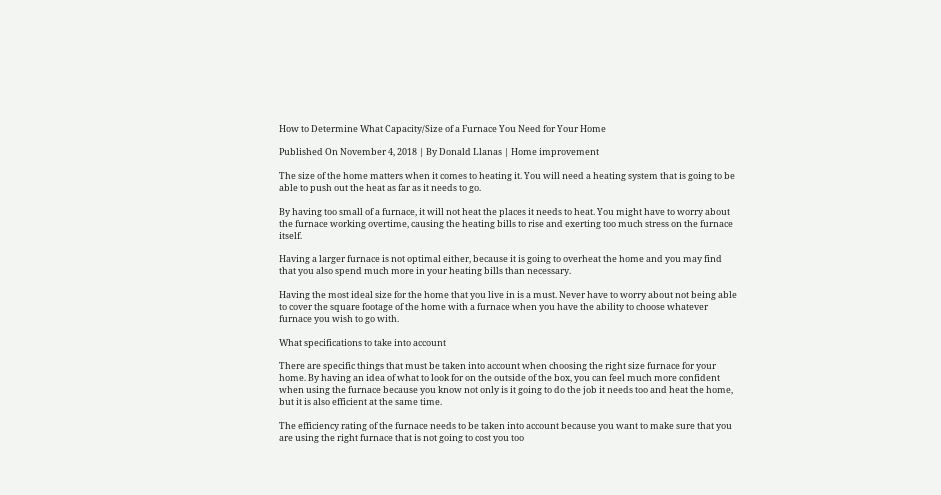How to Determine What Capacity/Size of a Furnace You Need for Your Home

Published On November 4, 2018 | By Donald Llanas | Home improvement

The size of the home matters when it comes to heating it. You will need a heating system that is going to be able to push out the heat as far as it needs to go.

By having too small of a furnace, it will not heat the places it needs to heat. You might have to worry about the furnace working overtime, causing the heating bills to rise and exerting too much stress on the furnace itself.

Having a larger furnace is not optimal either, because it is going to overheat the home and you may find that you also spend much more in your heating bills than necessary.

Having the most ideal size for the home that you live in is a must. Never have to worry about not being able to cover the square footage of the home with a furnace when you have the ability to choose whatever furnace you wish to go with.

What specifications to take into account

There are specific things that must be taken into account when choosing the right size furnace for your home. By having an idea of what to look for on the outside of the box, you can feel much more confident when using the furnace because you know not only is it going to do the job it needs too and heat the home, but it is also efficient at the same time.

The efficiency rating of the furnace needs to be taken into account because you want to make sure that you are using the right furnace that is not going to cost you too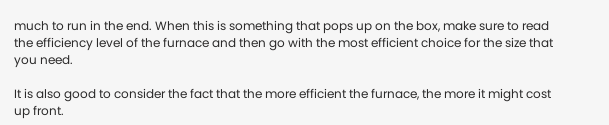much to run in the end. When this is something that pops up on the box, make sure to read the efficiency level of the furnace and then go with the most efficient choice for the size that you need.

It is also good to consider the fact that the more efficient the furnace, the more it might cost up front.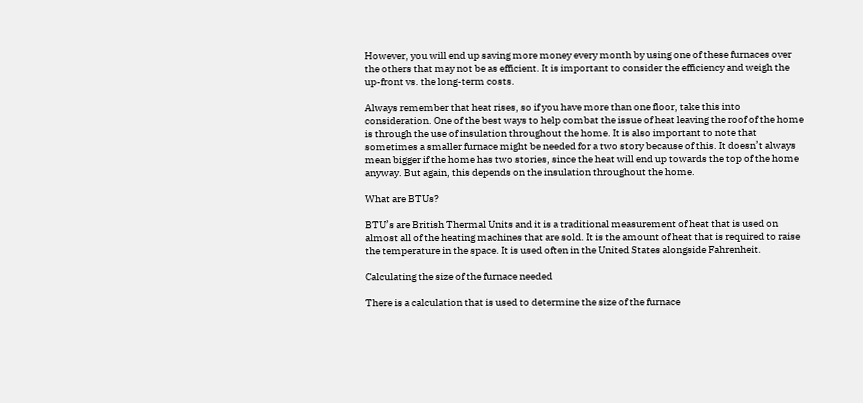However, you will end up saving more money every month by using one of these furnaces over the others that may not be as efficient. It is important to consider the efficiency and weigh the up-front vs. the long-term costs.

Always remember that heat rises, so if you have more than one floor, take this into consideration. One of the best ways to help combat the issue of heat leaving the roof of the home is through the use of insulation throughout the home. It is also important to note that sometimes a smaller furnace might be needed for a two story because of this. It doesn’t always mean bigger if the home has two stories, since the heat will end up towards the top of the home anyway. But again, this depends on the insulation throughout the home.

What are BTUs?

BTU’s are British Thermal Units and it is a traditional measurement of heat that is used on almost all of the heating machines that are sold. It is the amount of heat that is required to raise the temperature in the space. It is used often in the United States alongside Fahrenheit.

Calculating the size of the furnace needed

There is a calculation that is used to determine the size of the furnace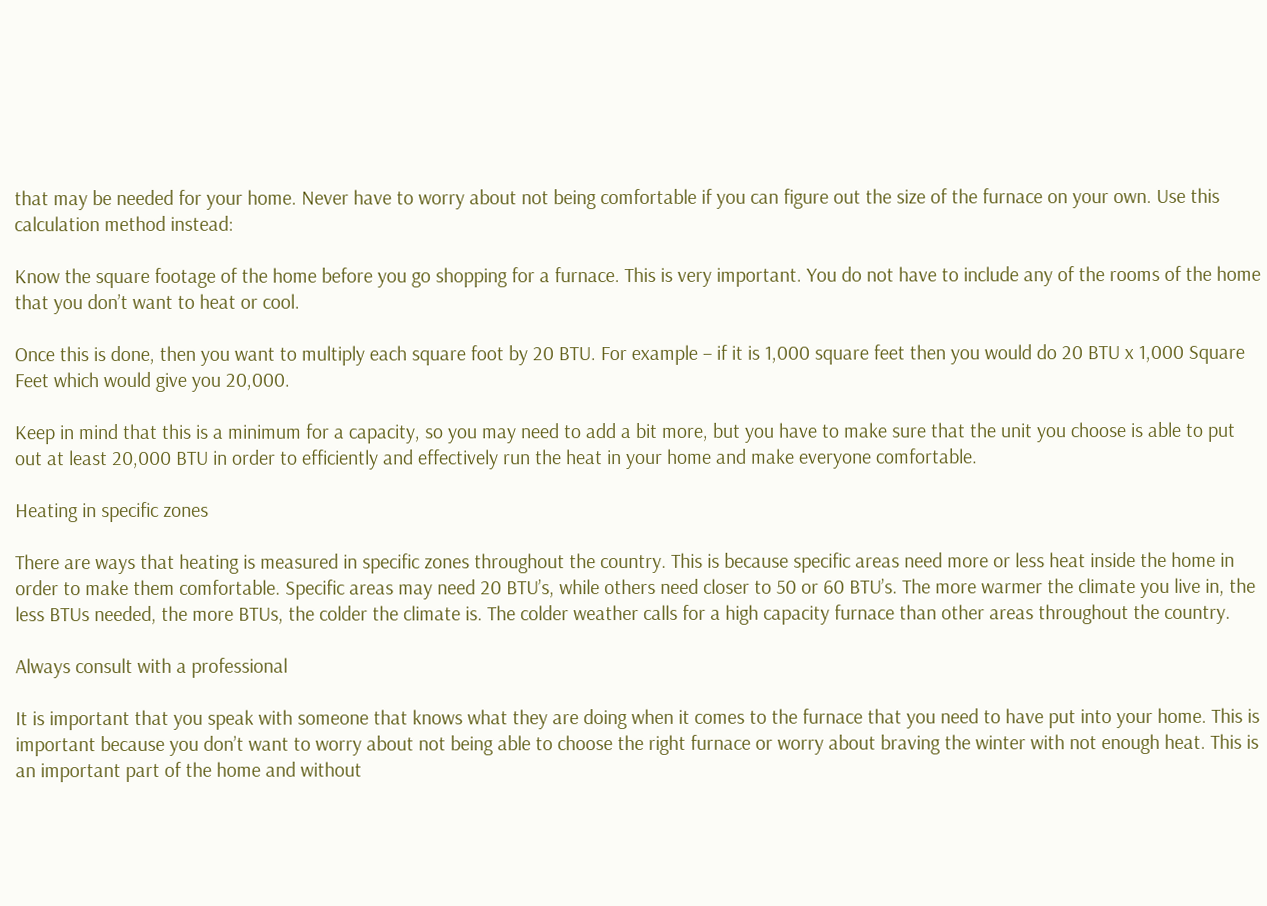that may be needed for your home. Never have to worry about not being comfortable if you can figure out the size of the furnace on your own. Use this calculation method instead:

Know the square footage of the home before you go shopping for a furnace. This is very important. You do not have to include any of the rooms of the home that you don’t want to heat or cool.

Once this is done, then you want to multiply each square foot by 20 BTU. For example – if it is 1,000 square feet then you would do 20 BTU x 1,000 Square Feet which would give you 20,000.

Keep in mind that this is a minimum for a capacity, so you may need to add a bit more, but you have to make sure that the unit you choose is able to put out at least 20,000 BTU in order to efficiently and effectively run the heat in your home and make everyone comfortable.

Heating in specific zones

There are ways that heating is measured in specific zones throughout the country. This is because specific areas need more or less heat inside the home in order to make them comfortable. Specific areas may need 20 BTU’s, while others need closer to 50 or 60 BTU’s. The more warmer the climate you live in, the less BTUs needed, the more BTUs, the colder the climate is. The colder weather calls for a high capacity furnace than other areas throughout the country.

Always consult with a professional

It is important that you speak with someone that knows what they are doing when it comes to the furnace that you need to have put into your home. This is important because you don’t want to worry about not being able to choose the right furnace or worry about braving the winter with not enough heat. This is an important part of the home and without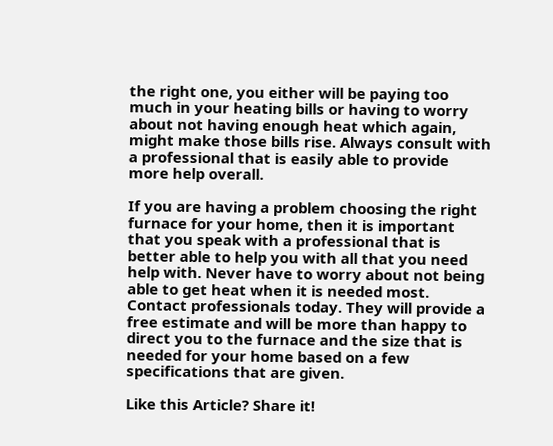the right one, you either will be paying too much in your heating bills or having to worry about not having enough heat which again, might make those bills rise. Always consult with a professional that is easily able to provide more help overall.

If you are having a problem choosing the right furnace for your home, then it is important that you speak with a professional that is better able to help you with all that you need help with. Never have to worry about not being able to get heat when it is needed most. Contact professionals today. They will provide a free estimate and will be more than happy to direct you to the furnace and the size that is needed for your home based on a few specifications that are given.

Like this Article? Share it!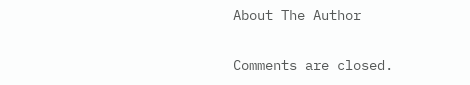About The Author

Comments are closed.